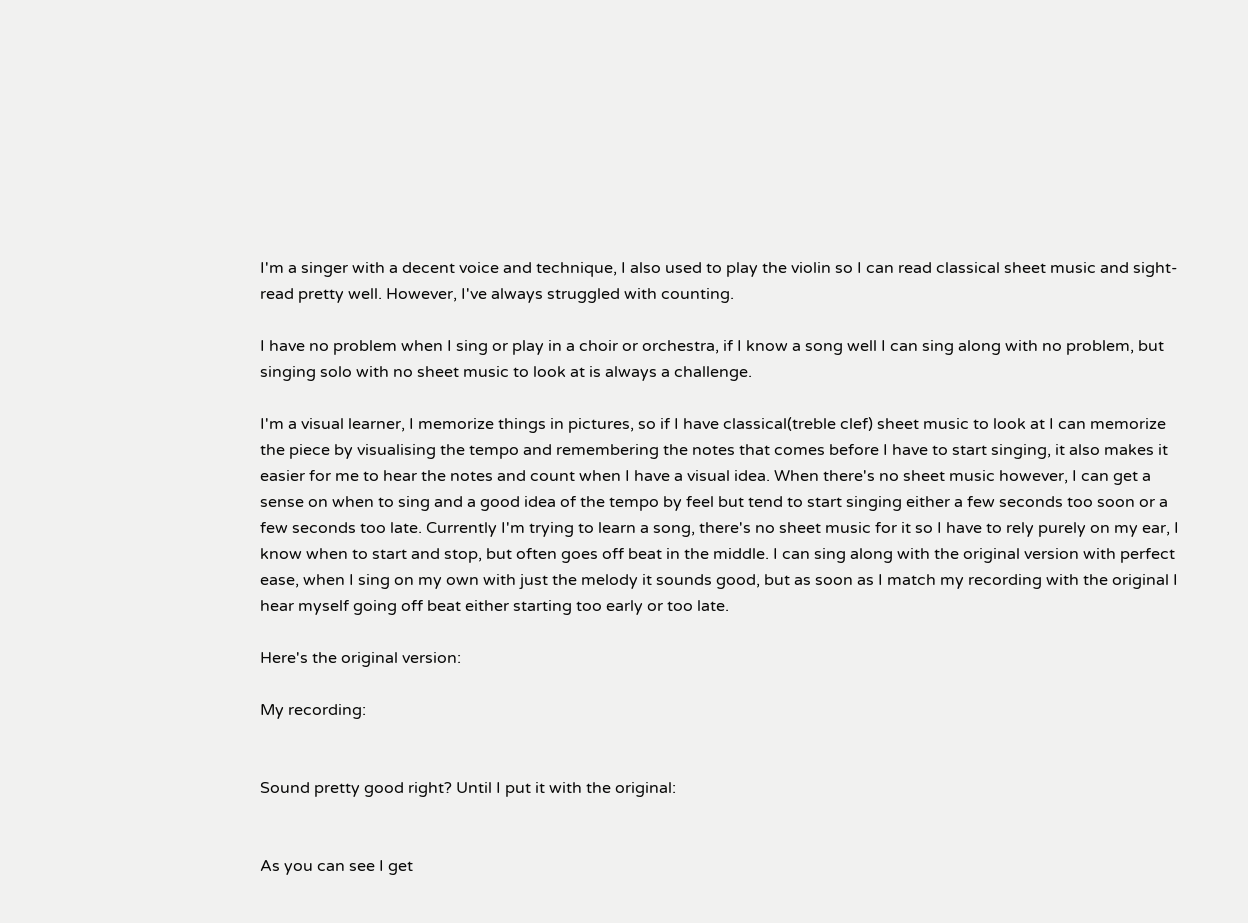I'm a singer with a decent voice and technique, I also used to play the violin so I can read classical sheet music and sight-read pretty well. However, I've always struggled with counting.

I have no problem when I sing or play in a choir or orchestra, if I know a song well I can sing along with no problem, but singing solo with no sheet music to look at is always a challenge.

I'm a visual learner, I memorize things in pictures, so if I have classical(treble clef) sheet music to look at I can memorize the piece by visualising the tempo and remembering the notes that comes before I have to start singing, it also makes it easier for me to hear the notes and count when I have a visual idea. When there's no sheet music however, I can get a sense on when to sing and a good idea of the tempo by feel but tend to start singing either a few seconds too soon or a few seconds too late. Currently I'm trying to learn a song, there's no sheet music for it so I have to rely purely on my ear, I know when to start and stop, but often goes off beat in the middle. I can sing along with the original version with perfect ease, when I sing on my own with just the melody it sounds good, but as soon as I match my recording with the original I hear myself going off beat either starting too early or too late.

Here's the original version:

My recording:


Sound pretty good right? Until I put it with the original:


As you can see I get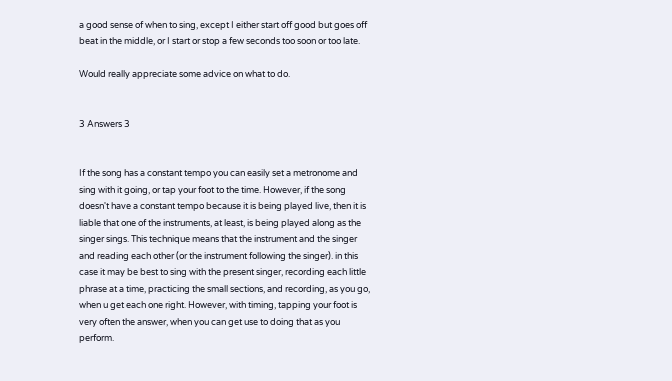a good sense of when to sing, except I either start off good but goes off beat in the middle, or I start or stop a few seconds too soon or too late.

Would really appreciate some advice on what to do.


3 Answers 3


If the song has a constant tempo you can easily set a metronome and sing with it going, or tap your foot to the time. However, if the song doesn't have a constant tempo because it is being played live, then it is liable that one of the instruments, at least, is being played along as the singer sings. This technique means that the instrument and the singer and reading each other (or the instrument following the singer). in this case it may be best to sing with the present singer, recording each little phrase at a time, practicing the small sections, and recording, as you go, when u get each one right. However, with timing, tapping your foot is very often the answer, when you can get use to doing that as you perform.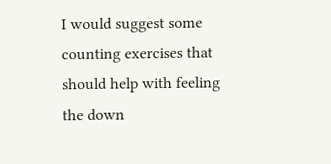I would suggest some counting exercises that should help with feeling the down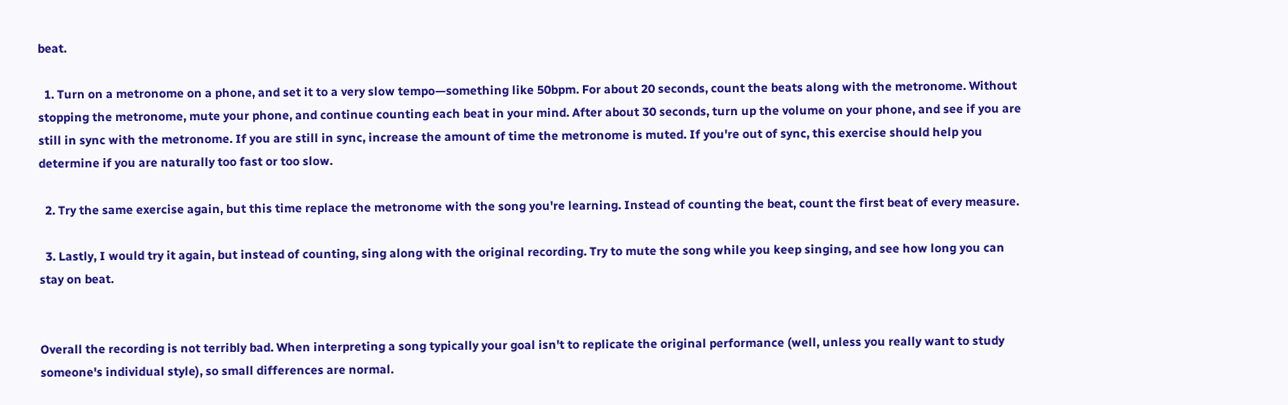beat.

  1. Turn on a metronome on a phone, and set it to a very slow tempo—something like 50bpm. For about 20 seconds, count the beats along with the metronome. Without stopping the metronome, mute your phone, and continue counting each beat in your mind. After about 30 seconds, turn up the volume on your phone, and see if you are still in sync with the metronome. If you are still in sync, increase the amount of time the metronome is muted. If you're out of sync, this exercise should help you determine if you are naturally too fast or too slow.

  2. Try the same exercise again, but this time replace the metronome with the song you're learning. Instead of counting the beat, count the first beat of every measure.

  3. Lastly, I would try it again, but instead of counting, sing along with the original recording. Try to mute the song while you keep singing, and see how long you can stay on beat.


Overall the recording is not terribly bad. When interpreting a song typically your goal isn't to replicate the original performance (well, unless you really want to study someone's individual style), so small differences are normal.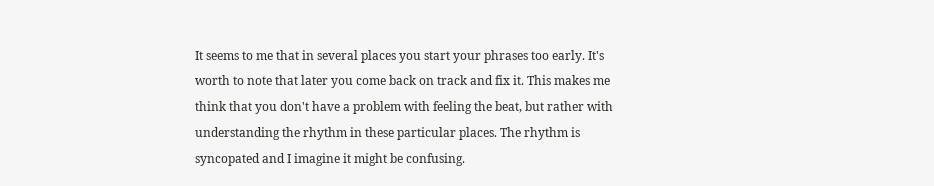It seems to me that in several places you start your phrases too early. It's worth to note that later you come back on track and fix it. This makes me think that you don't have a problem with feeling the beat, but rather with understanding the rhythm in these particular places. The rhythm is syncopated and I imagine it might be confusing.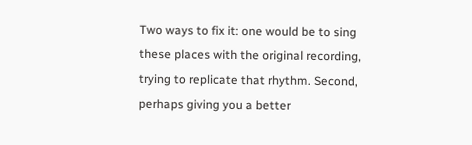Two ways to fix it: one would be to sing these places with the original recording, trying to replicate that rhythm. Second, perhaps giving you a better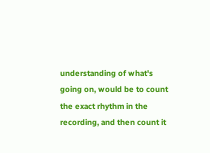understanding of what's going on, would be to count the exact rhythm in the recording, and then count it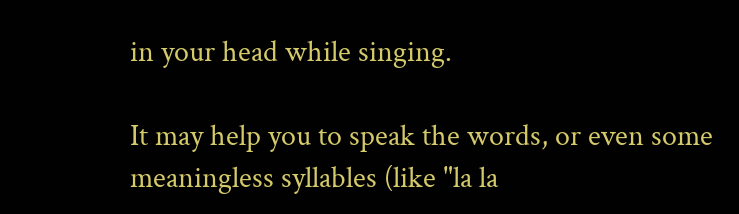in your head while singing.

It may help you to speak the words, or even some meaningless syllables (like "la la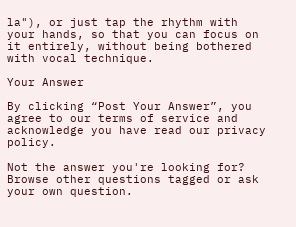la"), or just tap the rhythm with your hands, so that you can focus on it entirely, without being bothered with vocal technique.

Your Answer

By clicking “Post Your Answer”, you agree to our terms of service and acknowledge you have read our privacy policy.

Not the answer you're looking for? Browse other questions tagged or ask your own question.